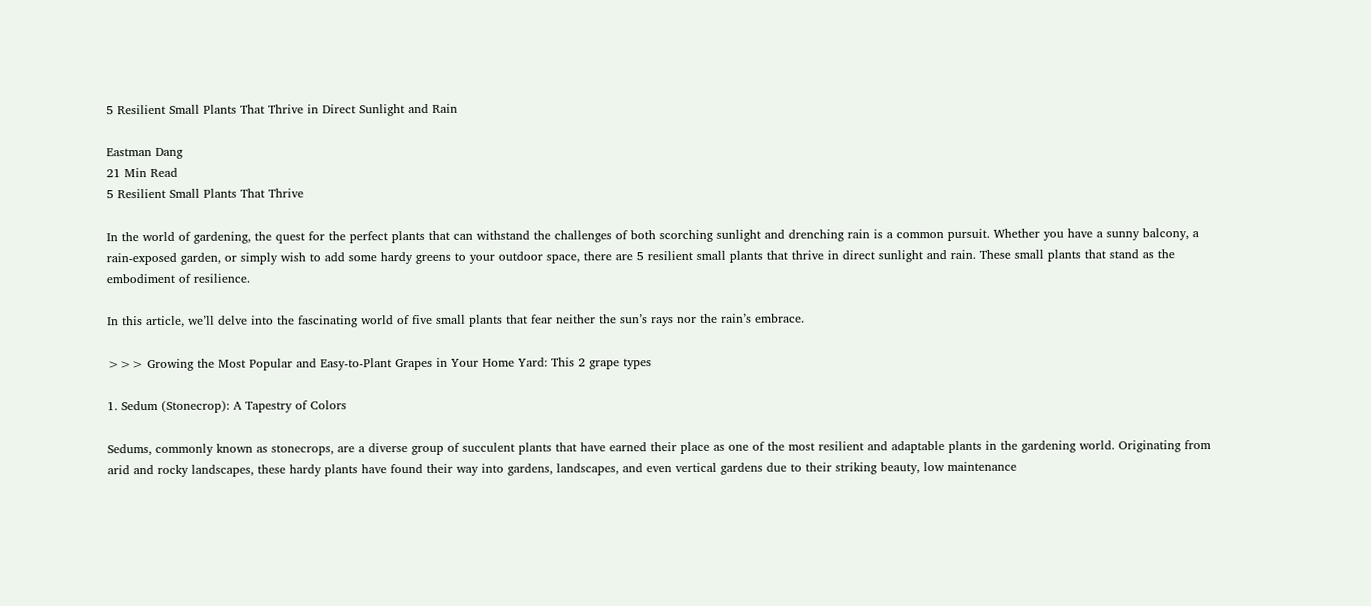5 Resilient Small Plants That Thrive in Direct Sunlight and Rain

Eastman Dang
21 Min Read
5 Resilient Small Plants That Thrive

In the world of gardening, the quest for the perfect plants that can withstand the challenges of both scorching sunlight and drenching rain is a common pursuit. Whether you have a sunny balcony, a rain-exposed garden, or simply wish to add some hardy greens to your outdoor space, there are 5 resilient small plants that thrive in direct sunlight and rain. These small plants that stand as the embodiment of resilience.

In this article, we’ll delve into the fascinating world of five small plants that fear neither the sun’s rays nor the rain’s embrace.

>>> Growing the Most Popular and Easy-to-Plant Grapes in Your Home Yard: This 2 grape types

1. Sedum (Stonecrop): A Tapestry of Colors

Sedums, commonly known as stonecrops, are a diverse group of succulent plants that have earned their place as one of the most resilient and adaptable plants in the gardening world. Originating from arid and rocky landscapes, these hardy plants have found their way into gardens, landscapes, and even vertical gardens due to their striking beauty, low maintenance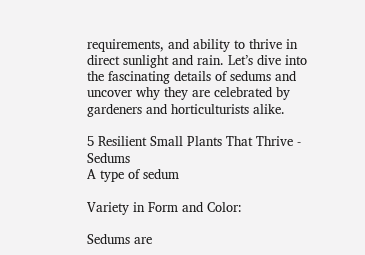requirements, and ability to thrive in direct sunlight and rain. Let’s dive into the fascinating details of sedums and uncover why they are celebrated by gardeners and horticulturists alike.

5 Resilient Small Plants That Thrive - Sedums
A type of sedum

Variety in Form and Color:

Sedums are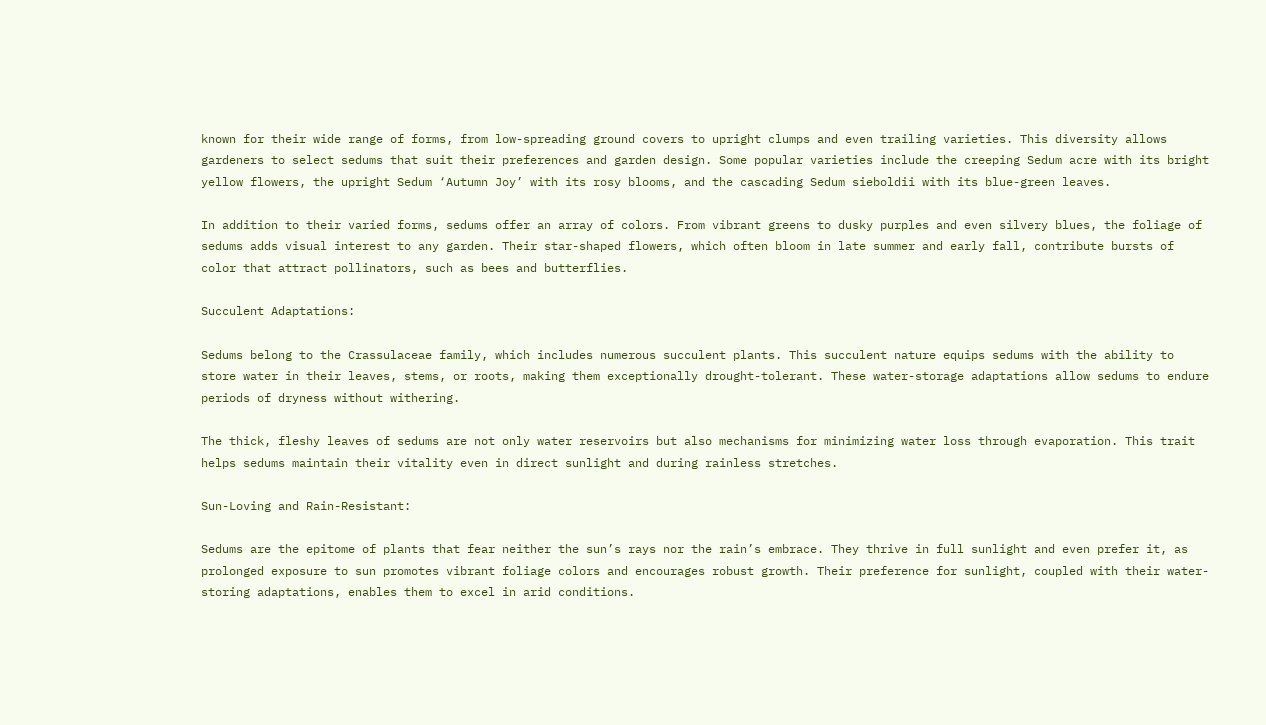known for their wide range of forms, from low-spreading ground covers to upright clumps and even trailing varieties. This diversity allows gardeners to select sedums that suit their preferences and garden design. Some popular varieties include the creeping Sedum acre with its bright yellow flowers, the upright Sedum ‘Autumn Joy’ with its rosy blooms, and the cascading Sedum sieboldii with its blue-green leaves.

In addition to their varied forms, sedums offer an array of colors. From vibrant greens to dusky purples and even silvery blues, the foliage of sedums adds visual interest to any garden. Their star-shaped flowers, which often bloom in late summer and early fall, contribute bursts of color that attract pollinators, such as bees and butterflies.

Succulent Adaptations:

Sedums belong to the Crassulaceae family, which includes numerous succulent plants. This succulent nature equips sedums with the ability to store water in their leaves, stems, or roots, making them exceptionally drought-tolerant. These water-storage adaptations allow sedums to endure periods of dryness without withering.

The thick, fleshy leaves of sedums are not only water reservoirs but also mechanisms for minimizing water loss through evaporation. This trait helps sedums maintain their vitality even in direct sunlight and during rainless stretches.

Sun-Loving and Rain-Resistant:

Sedums are the epitome of plants that fear neither the sun’s rays nor the rain’s embrace. They thrive in full sunlight and even prefer it, as prolonged exposure to sun promotes vibrant foliage colors and encourages robust growth. Their preference for sunlight, coupled with their water-storing adaptations, enables them to excel in arid conditions.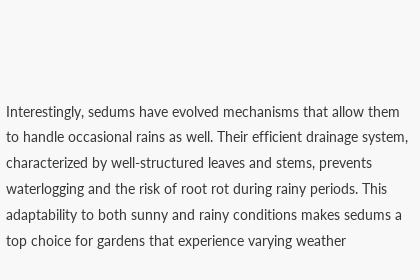Interestingly, sedums have evolved mechanisms that allow them to handle occasional rains as well. Their efficient drainage system, characterized by well-structured leaves and stems, prevents waterlogging and the risk of root rot during rainy periods. This adaptability to both sunny and rainy conditions makes sedums a top choice for gardens that experience varying weather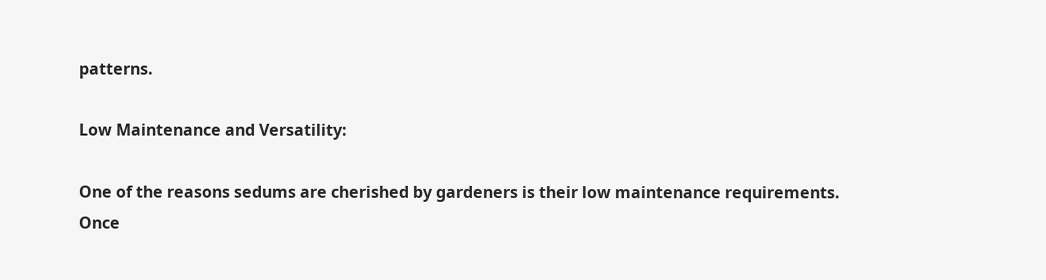patterns.

Low Maintenance and Versatility:

One of the reasons sedums are cherished by gardeners is their low maintenance requirements. Once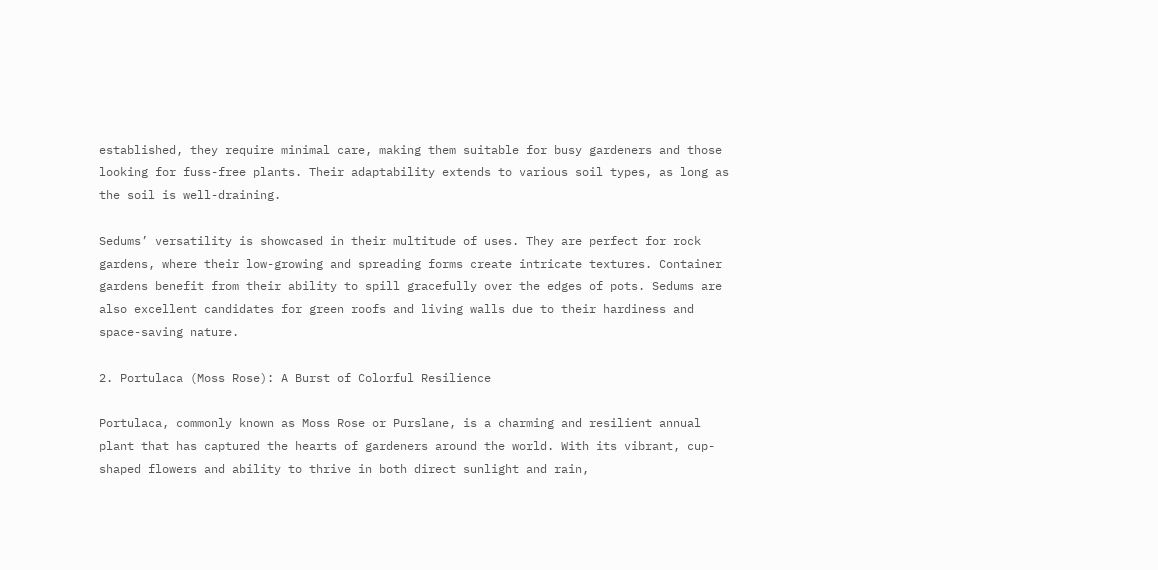established, they require minimal care, making them suitable for busy gardeners and those looking for fuss-free plants. Their adaptability extends to various soil types, as long as the soil is well-draining.

Sedums’ versatility is showcased in their multitude of uses. They are perfect for rock gardens, where their low-growing and spreading forms create intricate textures. Container gardens benefit from their ability to spill gracefully over the edges of pots. Sedums are also excellent candidates for green roofs and living walls due to their hardiness and space-saving nature.

2. Portulaca (Moss Rose): A Burst of Colorful Resilience

Portulaca, commonly known as Moss Rose or Purslane, is a charming and resilient annual plant that has captured the hearts of gardeners around the world. With its vibrant, cup-shaped flowers and ability to thrive in both direct sunlight and rain,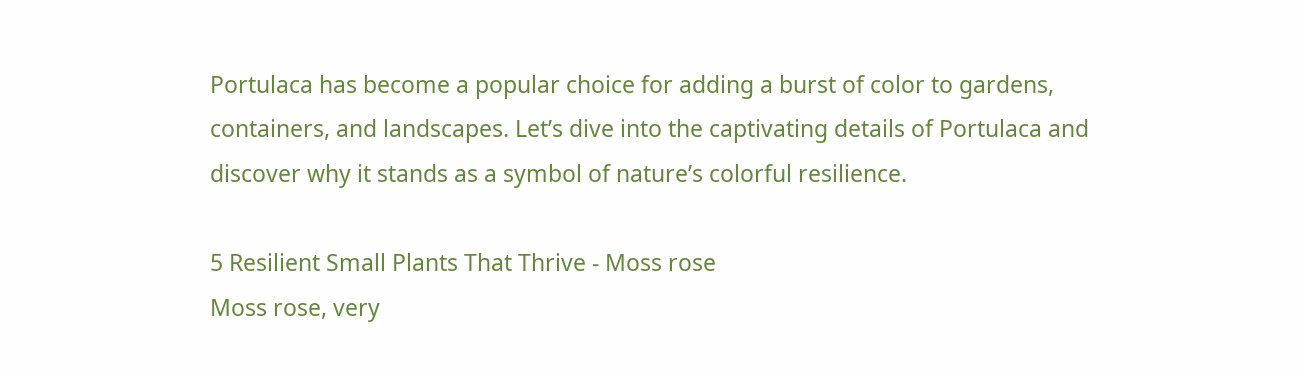Portulaca has become a popular choice for adding a burst of color to gardens, containers, and landscapes. Let’s dive into the captivating details of Portulaca and discover why it stands as a symbol of nature’s colorful resilience.

5 Resilient Small Plants That Thrive - Moss rose
Moss rose, very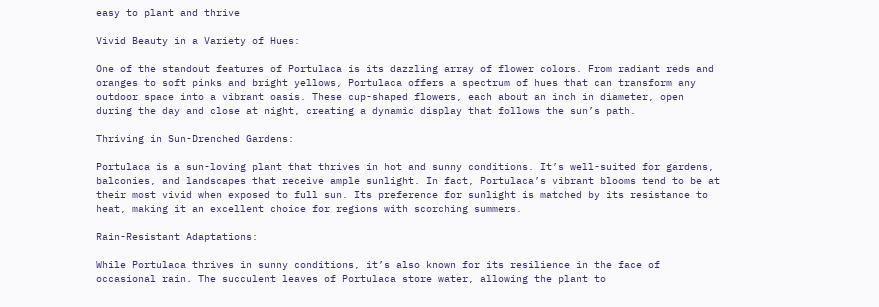easy to plant and thrive

Vivid Beauty in a Variety of Hues:

One of the standout features of Portulaca is its dazzling array of flower colors. From radiant reds and oranges to soft pinks and bright yellows, Portulaca offers a spectrum of hues that can transform any outdoor space into a vibrant oasis. These cup-shaped flowers, each about an inch in diameter, open during the day and close at night, creating a dynamic display that follows the sun’s path.

Thriving in Sun-Drenched Gardens:

Portulaca is a sun-loving plant that thrives in hot and sunny conditions. It’s well-suited for gardens, balconies, and landscapes that receive ample sunlight. In fact, Portulaca’s vibrant blooms tend to be at their most vivid when exposed to full sun. Its preference for sunlight is matched by its resistance to heat, making it an excellent choice for regions with scorching summers.

Rain-Resistant Adaptations:

While Portulaca thrives in sunny conditions, it’s also known for its resilience in the face of occasional rain. The succulent leaves of Portulaca store water, allowing the plant to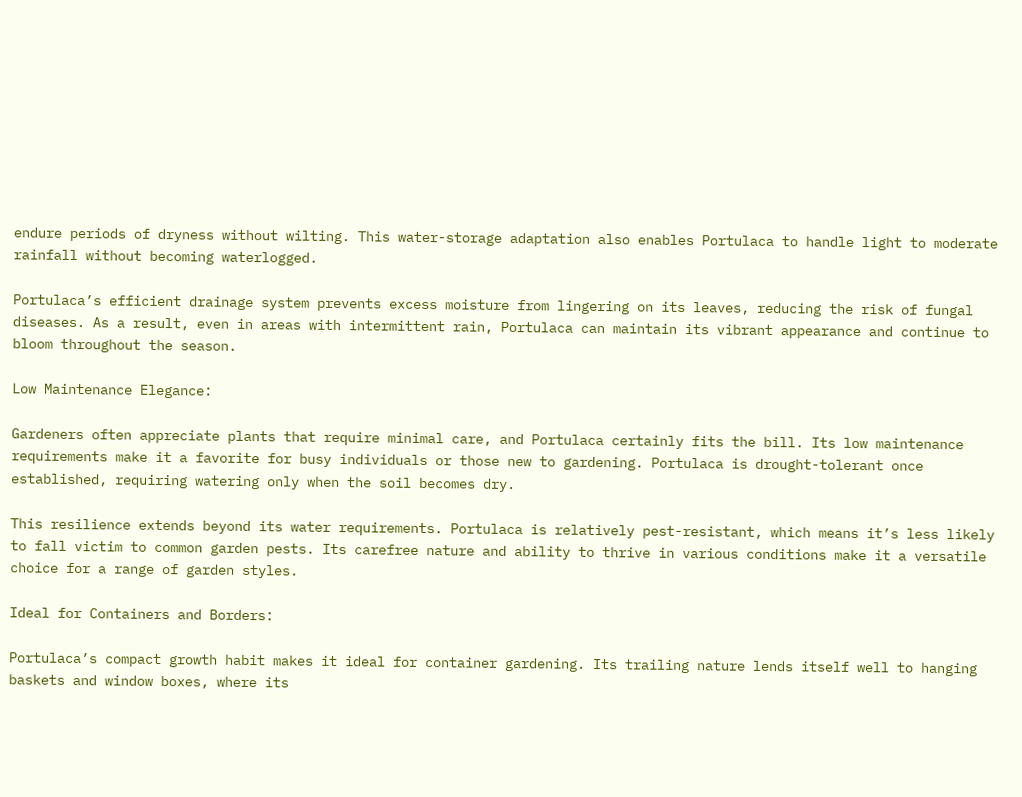endure periods of dryness without wilting. This water-storage adaptation also enables Portulaca to handle light to moderate rainfall without becoming waterlogged.

Portulaca’s efficient drainage system prevents excess moisture from lingering on its leaves, reducing the risk of fungal diseases. As a result, even in areas with intermittent rain, Portulaca can maintain its vibrant appearance and continue to bloom throughout the season.

Low Maintenance Elegance:

Gardeners often appreciate plants that require minimal care, and Portulaca certainly fits the bill. Its low maintenance requirements make it a favorite for busy individuals or those new to gardening. Portulaca is drought-tolerant once established, requiring watering only when the soil becomes dry.

This resilience extends beyond its water requirements. Portulaca is relatively pest-resistant, which means it’s less likely to fall victim to common garden pests. Its carefree nature and ability to thrive in various conditions make it a versatile choice for a range of garden styles.

Ideal for Containers and Borders:

Portulaca’s compact growth habit makes it ideal for container gardening. Its trailing nature lends itself well to hanging baskets and window boxes, where its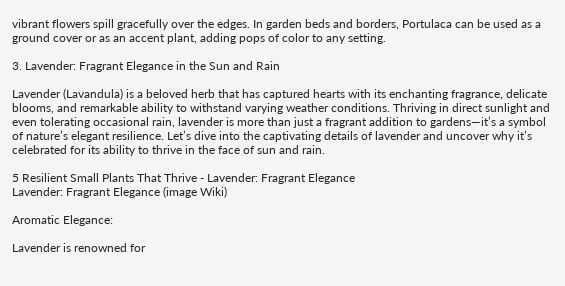vibrant flowers spill gracefully over the edges. In garden beds and borders, Portulaca can be used as a ground cover or as an accent plant, adding pops of color to any setting.

3. Lavender: Fragrant Elegance in the Sun and Rain

Lavender (Lavandula) is a beloved herb that has captured hearts with its enchanting fragrance, delicate blooms, and remarkable ability to withstand varying weather conditions. Thriving in direct sunlight and even tolerating occasional rain, lavender is more than just a fragrant addition to gardens—it’s a symbol of nature’s elegant resilience. Let’s dive into the captivating details of lavender and uncover why it’s celebrated for its ability to thrive in the face of sun and rain.

5 Resilient Small Plants That Thrive - Lavender: Fragrant Elegance
Lavender: Fragrant Elegance (image Wiki)

Aromatic Elegance:

Lavender is renowned for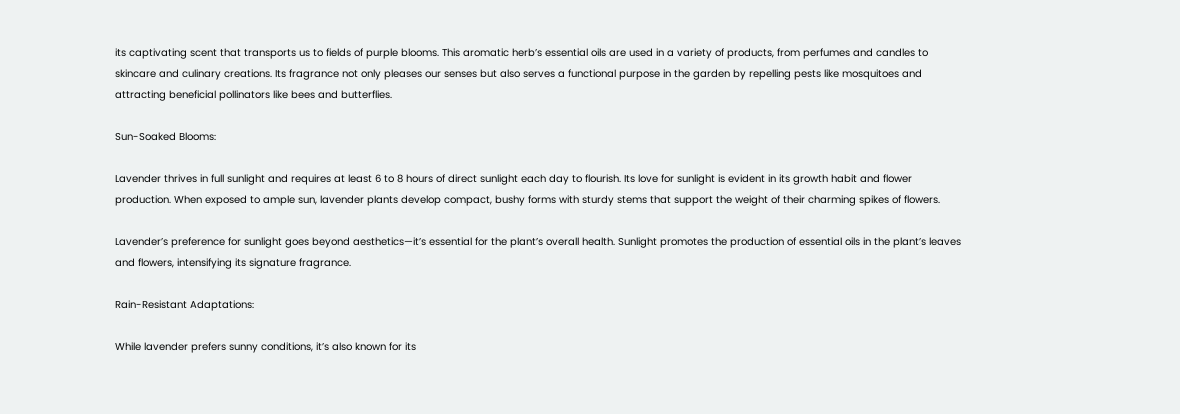its captivating scent that transports us to fields of purple blooms. This aromatic herb’s essential oils are used in a variety of products, from perfumes and candles to skincare and culinary creations. Its fragrance not only pleases our senses but also serves a functional purpose in the garden by repelling pests like mosquitoes and attracting beneficial pollinators like bees and butterflies.

Sun-Soaked Blooms:

Lavender thrives in full sunlight and requires at least 6 to 8 hours of direct sunlight each day to flourish. Its love for sunlight is evident in its growth habit and flower production. When exposed to ample sun, lavender plants develop compact, bushy forms with sturdy stems that support the weight of their charming spikes of flowers.

Lavender’s preference for sunlight goes beyond aesthetics—it’s essential for the plant’s overall health. Sunlight promotes the production of essential oils in the plant’s leaves and flowers, intensifying its signature fragrance.

Rain-Resistant Adaptations:

While lavender prefers sunny conditions, it’s also known for its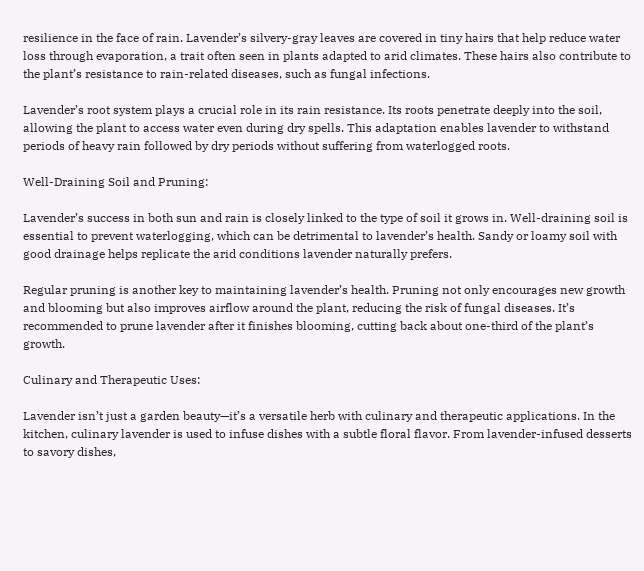resilience in the face of rain. Lavender’s silvery-gray leaves are covered in tiny hairs that help reduce water loss through evaporation, a trait often seen in plants adapted to arid climates. These hairs also contribute to the plant’s resistance to rain-related diseases, such as fungal infections.

Lavender’s root system plays a crucial role in its rain resistance. Its roots penetrate deeply into the soil, allowing the plant to access water even during dry spells. This adaptation enables lavender to withstand periods of heavy rain followed by dry periods without suffering from waterlogged roots.

Well-Draining Soil and Pruning:

Lavender’s success in both sun and rain is closely linked to the type of soil it grows in. Well-draining soil is essential to prevent waterlogging, which can be detrimental to lavender’s health. Sandy or loamy soil with good drainage helps replicate the arid conditions lavender naturally prefers.

Regular pruning is another key to maintaining lavender’s health. Pruning not only encourages new growth and blooming but also improves airflow around the plant, reducing the risk of fungal diseases. It’s recommended to prune lavender after it finishes blooming, cutting back about one-third of the plant’s growth.

Culinary and Therapeutic Uses:

Lavender isn’t just a garden beauty—it’s a versatile herb with culinary and therapeutic applications. In the kitchen, culinary lavender is used to infuse dishes with a subtle floral flavor. From lavender-infused desserts to savory dishes,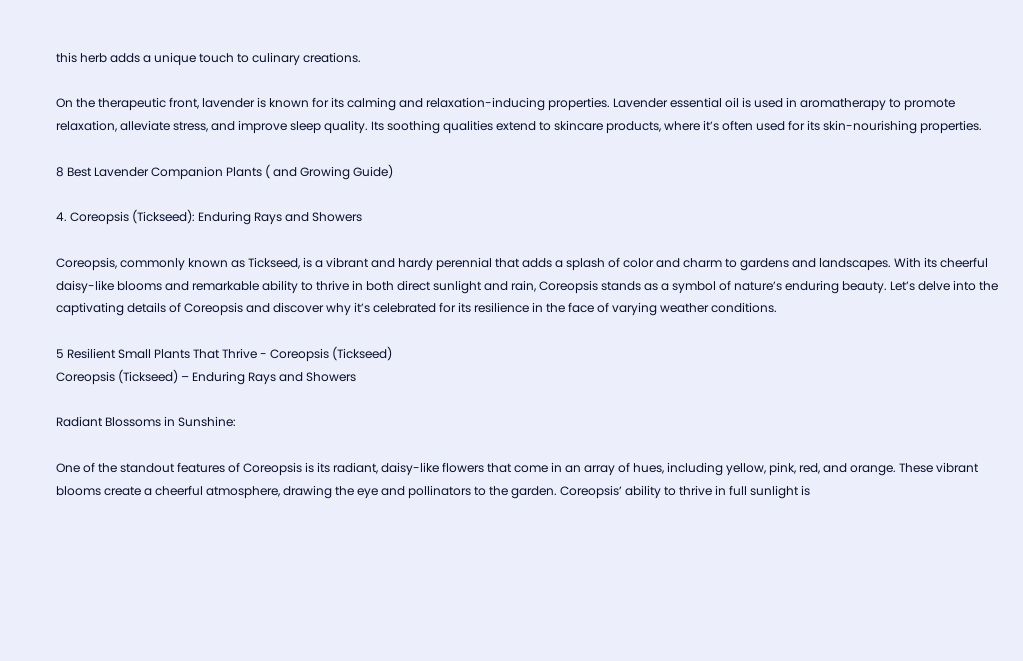this herb adds a unique touch to culinary creations.

On the therapeutic front, lavender is known for its calming and relaxation-inducing properties. Lavender essential oil is used in aromatherapy to promote relaxation, alleviate stress, and improve sleep quality. Its soothing qualities extend to skincare products, where it’s often used for its skin-nourishing properties.

8 Best Lavender Companion Plants ( and Growing Guide)

4. Coreopsis (Tickseed): Enduring Rays and Showers

Coreopsis, commonly known as Tickseed, is a vibrant and hardy perennial that adds a splash of color and charm to gardens and landscapes. With its cheerful daisy-like blooms and remarkable ability to thrive in both direct sunlight and rain, Coreopsis stands as a symbol of nature’s enduring beauty. Let’s delve into the captivating details of Coreopsis and discover why it’s celebrated for its resilience in the face of varying weather conditions.

5 Resilient Small Plants That Thrive - Coreopsis (Tickseed)
Coreopsis (Tickseed) – Enduring Rays and Showers

Radiant Blossoms in Sunshine:

One of the standout features of Coreopsis is its radiant, daisy-like flowers that come in an array of hues, including yellow, pink, red, and orange. These vibrant blooms create a cheerful atmosphere, drawing the eye and pollinators to the garden. Coreopsis’ ability to thrive in full sunlight is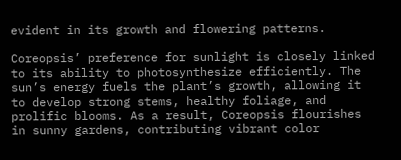evident in its growth and flowering patterns.

Coreopsis’ preference for sunlight is closely linked to its ability to photosynthesize efficiently. The sun’s energy fuels the plant’s growth, allowing it to develop strong stems, healthy foliage, and prolific blooms. As a result, Coreopsis flourishes in sunny gardens, contributing vibrant color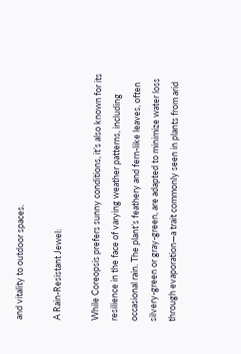and vitality to outdoor spaces.

A Rain-Resistant Jewel:

While Coreopsis prefers sunny conditions, it’s also known for its resilience in the face of varying weather patterns, including occasional rain. The plant’s feathery and fern-like leaves, often silvery-green or gray-green, are adapted to minimize water loss through evaporation—a trait commonly seen in plants from arid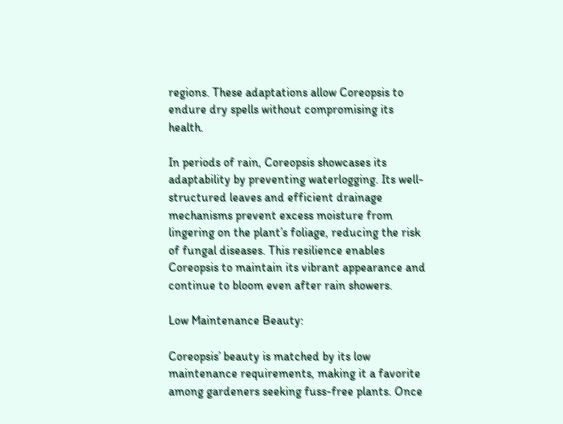regions. These adaptations allow Coreopsis to endure dry spells without compromising its health.

In periods of rain, Coreopsis showcases its adaptability by preventing waterlogging. Its well-structured leaves and efficient drainage mechanisms prevent excess moisture from lingering on the plant’s foliage, reducing the risk of fungal diseases. This resilience enables Coreopsis to maintain its vibrant appearance and continue to bloom even after rain showers.

Low Maintenance Beauty:

Coreopsis’ beauty is matched by its low maintenance requirements, making it a favorite among gardeners seeking fuss-free plants. Once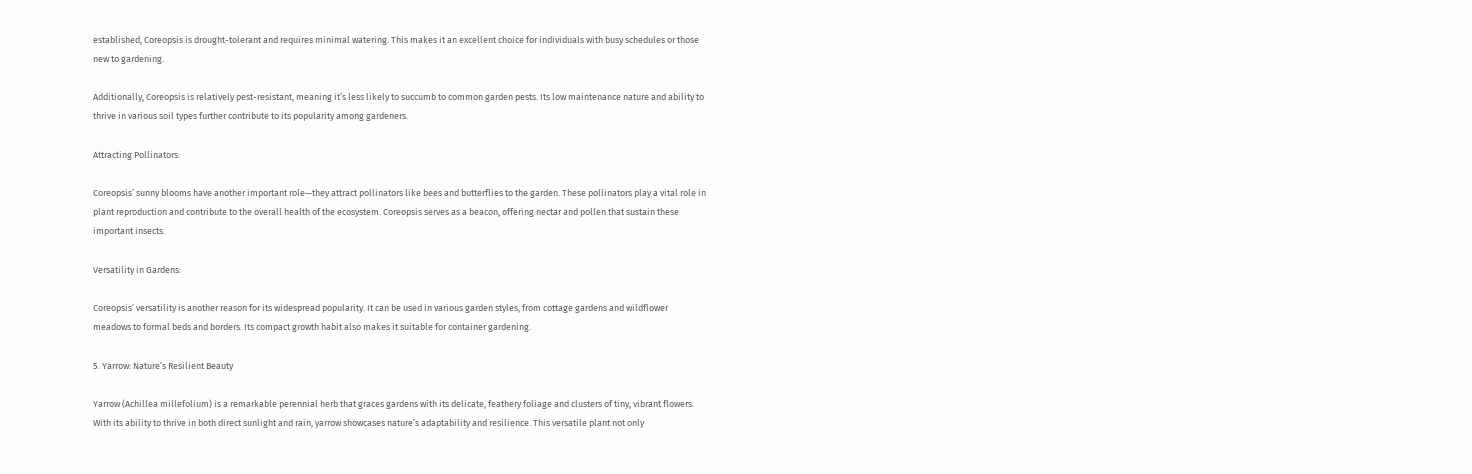established, Coreopsis is drought-tolerant and requires minimal watering. This makes it an excellent choice for individuals with busy schedules or those new to gardening.

Additionally, Coreopsis is relatively pest-resistant, meaning it’s less likely to succumb to common garden pests. Its low maintenance nature and ability to thrive in various soil types further contribute to its popularity among gardeners.

Attracting Pollinators:

Coreopsis’ sunny blooms have another important role—they attract pollinators like bees and butterflies to the garden. These pollinators play a vital role in plant reproduction and contribute to the overall health of the ecosystem. Coreopsis serves as a beacon, offering nectar and pollen that sustain these important insects.

Versatility in Gardens:

Coreopsis’ versatility is another reason for its widespread popularity. It can be used in various garden styles, from cottage gardens and wildflower meadows to formal beds and borders. Its compact growth habit also makes it suitable for container gardening.

5. Yarrow: Nature’s Resilient Beauty

Yarrow (Achillea millefolium) is a remarkable perennial herb that graces gardens with its delicate, feathery foliage and clusters of tiny, vibrant flowers. With its ability to thrive in both direct sunlight and rain, yarrow showcases nature’s adaptability and resilience. This versatile plant not only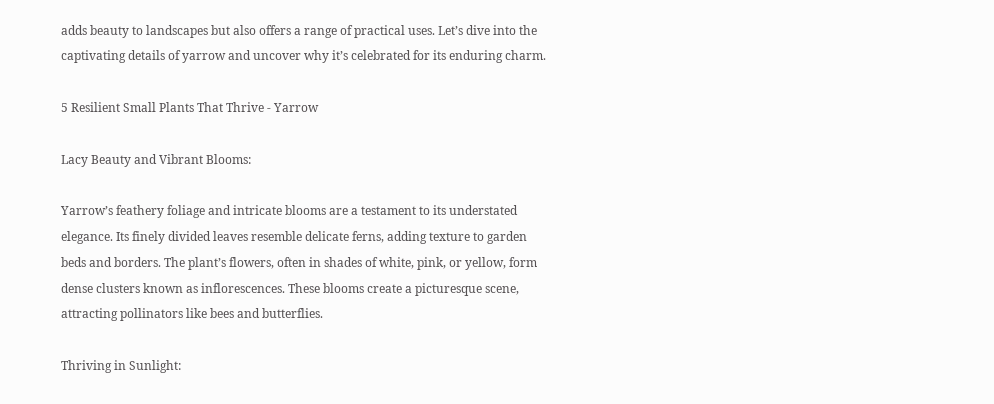adds beauty to landscapes but also offers a range of practical uses. Let’s dive into the captivating details of yarrow and uncover why it’s celebrated for its enduring charm.

5 Resilient Small Plants That Thrive - Yarrow

Lacy Beauty and Vibrant Blooms:

Yarrow’s feathery foliage and intricate blooms are a testament to its understated elegance. Its finely divided leaves resemble delicate ferns, adding texture to garden beds and borders. The plant’s flowers, often in shades of white, pink, or yellow, form dense clusters known as inflorescences. These blooms create a picturesque scene, attracting pollinators like bees and butterflies.

Thriving in Sunlight: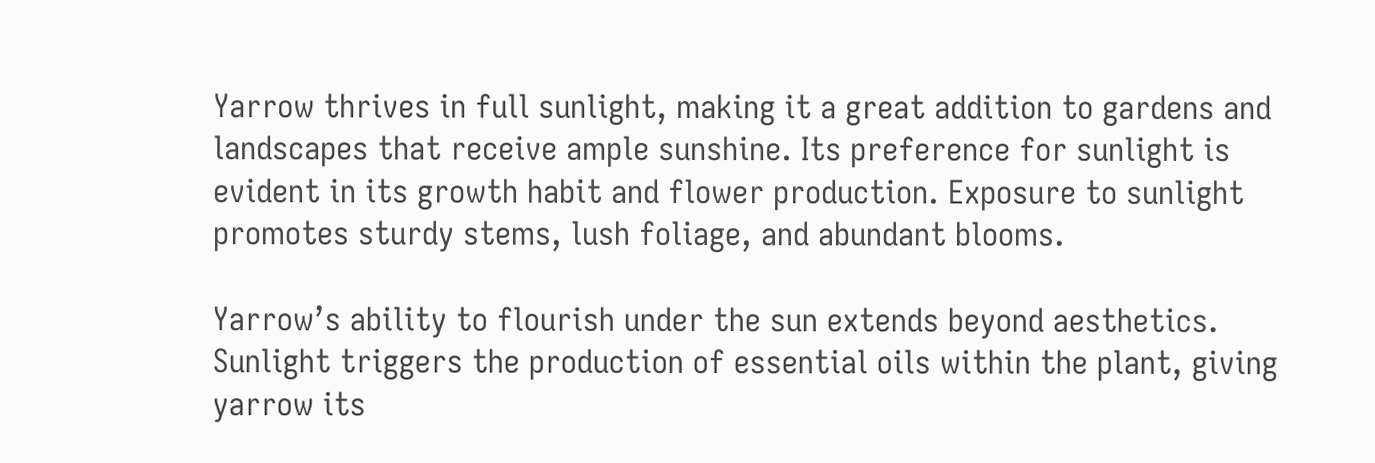Yarrow thrives in full sunlight, making it a great addition to gardens and landscapes that receive ample sunshine. Its preference for sunlight is evident in its growth habit and flower production. Exposure to sunlight promotes sturdy stems, lush foliage, and abundant blooms.

Yarrow’s ability to flourish under the sun extends beyond aesthetics. Sunlight triggers the production of essential oils within the plant, giving yarrow its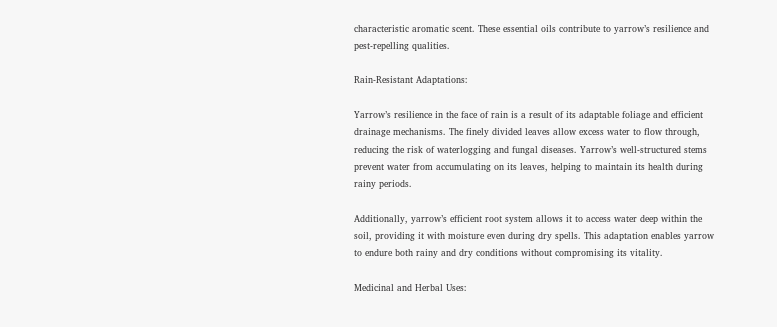characteristic aromatic scent. These essential oils contribute to yarrow’s resilience and pest-repelling qualities.

Rain-Resistant Adaptations:

Yarrow’s resilience in the face of rain is a result of its adaptable foliage and efficient drainage mechanisms. The finely divided leaves allow excess water to flow through, reducing the risk of waterlogging and fungal diseases. Yarrow’s well-structured stems prevent water from accumulating on its leaves, helping to maintain its health during rainy periods.

Additionally, yarrow’s efficient root system allows it to access water deep within the soil, providing it with moisture even during dry spells. This adaptation enables yarrow to endure both rainy and dry conditions without compromising its vitality.

Medicinal and Herbal Uses: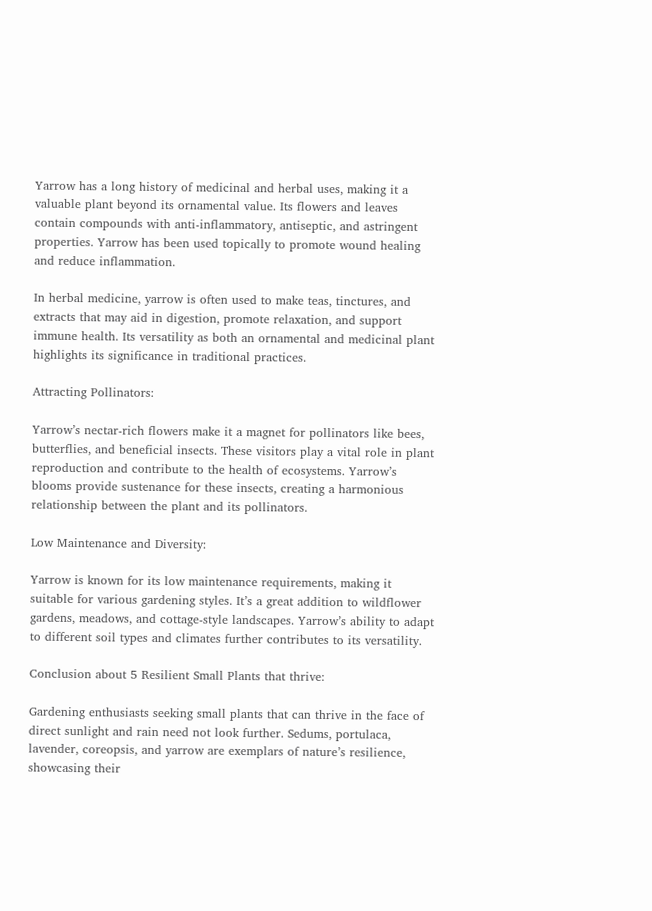Yarrow has a long history of medicinal and herbal uses, making it a valuable plant beyond its ornamental value. Its flowers and leaves contain compounds with anti-inflammatory, antiseptic, and astringent properties. Yarrow has been used topically to promote wound healing and reduce inflammation.

In herbal medicine, yarrow is often used to make teas, tinctures, and extracts that may aid in digestion, promote relaxation, and support immune health. Its versatility as both an ornamental and medicinal plant highlights its significance in traditional practices.

Attracting Pollinators:

Yarrow’s nectar-rich flowers make it a magnet for pollinators like bees, butterflies, and beneficial insects. These visitors play a vital role in plant reproduction and contribute to the health of ecosystems. Yarrow’s blooms provide sustenance for these insects, creating a harmonious relationship between the plant and its pollinators.

Low Maintenance and Diversity:

Yarrow is known for its low maintenance requirements, making it suitable for various gardening styles. It’s a great addition to wildflower gardens, meadows, and cottage-style landscapes. Yarrow’s ability to adapt to different soil types and climates further contributes to its versatility.

Conclusion about 5 Resilient Small Plants that thrive:

Gardening enthusiasts seeking small plants that can thrive in the face of direct sunlight and rain need not look further. Sedums, portulaca, lavender, coreopsis, and yarrow are exemplars of nature’s resilience, showcasing their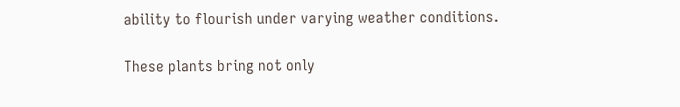ability to flourish under varying weather conditions.

These plants bring not only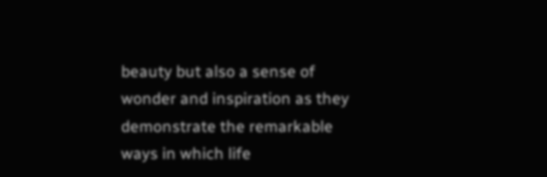beauty but also a sense of wonder and inspiration as they demonstrate the remarkable ways in which life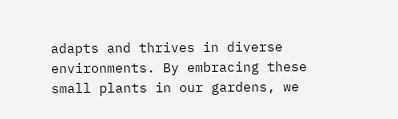adapts and thrives in diverse environments. By embracing these small plants in our gardens, we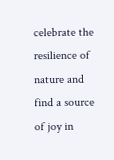celebrate the resilience of nature and find a source of joy in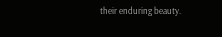their enduring beauty.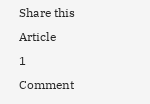Share this Article
1 Comment